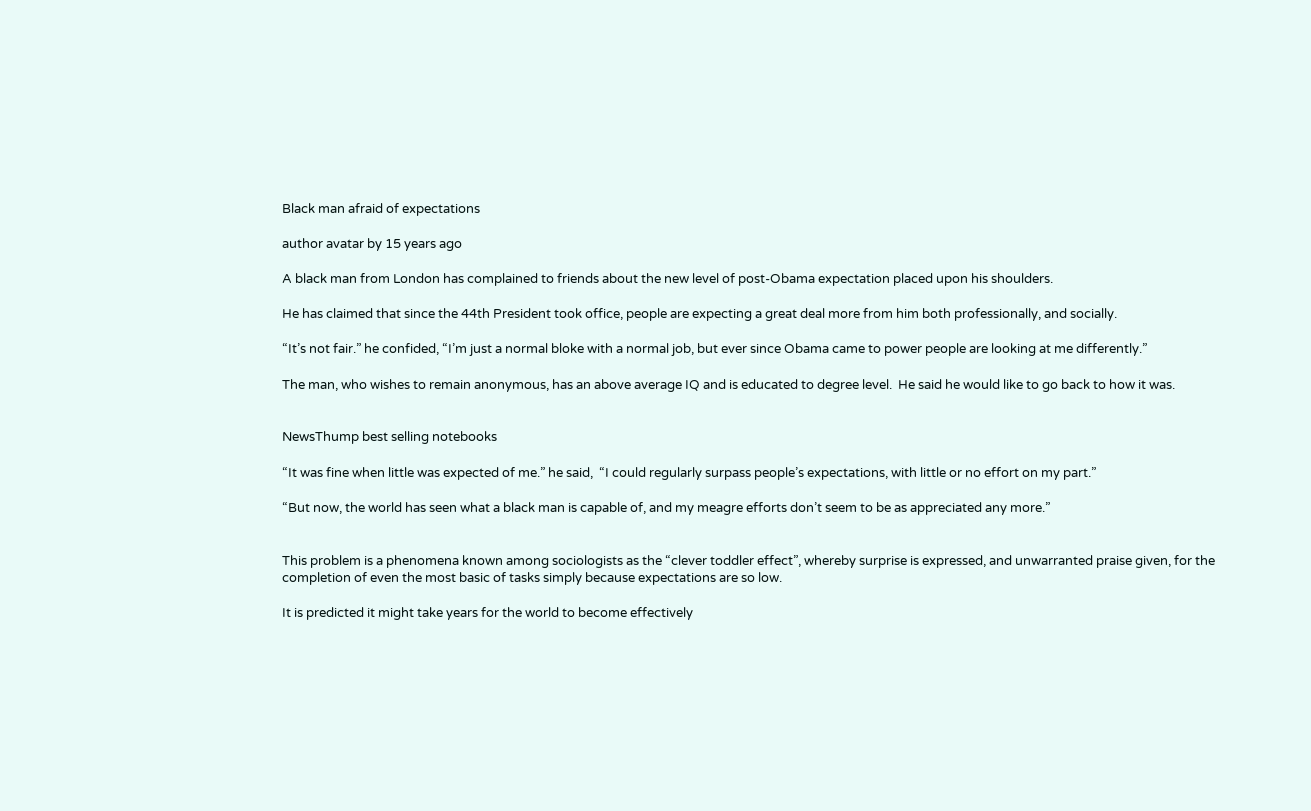Black man afraid of expectations

author avatar by 15 years ago

A black man from London has complained to friends about the new level of post-Obama expectation placed upon his shoulders.

He has claimed that since the 44th President took office, people are expecting a great deal more from him both professionally, and socially.

“It’s not fair.” he confided, “I’m just a normal bloke with a normal job, but ever since Obama came to power people are looking at me differently.”

The man, who wishes to remain anonymous, has an above average IQ and is educated to degree level.  He said he would like to go back to how it was.


NewsThump best selling notebooks

“It was fine when little was expected of me.” he said,  “I could regularly surpass people’s expectations, with little or no effort on my part.”

“But now, the world has seen what a black man is capable of, and my meagre efforts don’t seem to be as appreciated any more.”


This problem is a phenomena known among sociologists as the “clever toddler effect”, whereby surprise is expressed, and unwarranted praise given, for the completion of even the most basic of tasks simply because expectations are so low.

It is predicted it might take years for the world to become effectively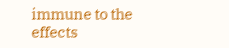immune to the effects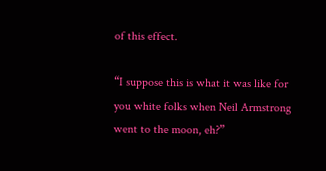of this effect.

“I suppose this is what it was like for you white folks when Neil Armstrong went to the moon, eh?”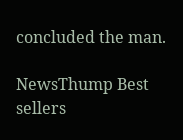concluded the man.

NewsThump Best sellers